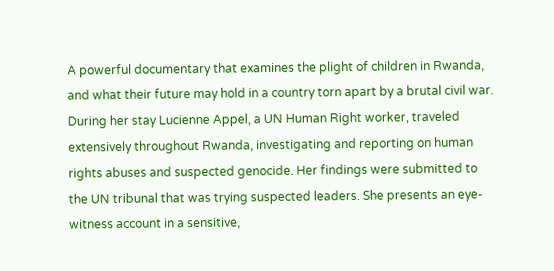A powerful documentary that examines the plight of children in Rwanda, and what their future may hold in a country torn apart by a brutal civil war. During her stay Lucienne Appel, a UN Human Right worker, traveled extensively throughout Rwanda, investigating and reporting on human rights abuses and suspected genocide. Her findings were submitted to the UN tribunal that was trying suspected leaders. She presents an eye-witness account in a sensitive,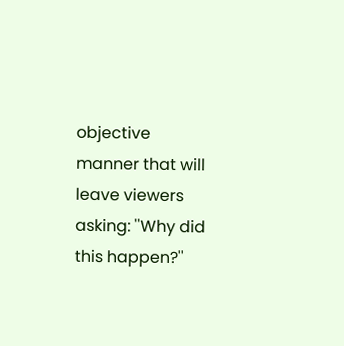objective manner that will leave viewers asking: ''Why did this happen?''